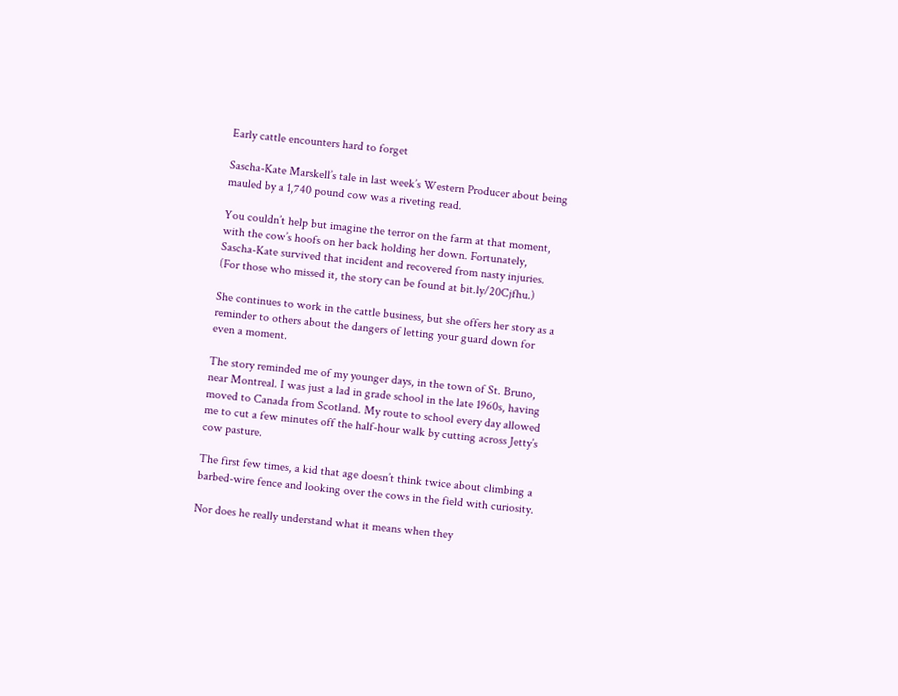Early cattle encounters hard to forget

Sascha-Kate Marskell’s tale in last week’s Western Producer about being mauled by a 1,740 pound cow was a riveting read.

You couldn’t help but imagine the terror on the farm at that moment, with the cow’s hoofs on her back holding her down. Fortunately, Sascha-Kate survived that incident and recovered from nasty injuries. (For those who missed it, the story can be found at bit.ly/20Cjfhu.)

She continues to work in the cattle business, but she offers her story as a reminder to others about the dangers of letting your guard down for even a moment.

The story reminded me of my younger days, in the town of St. Bruno, near Montreal. I was just a lad in grade school in the late 1960s, having moved to Canada from Scotland. My route to school every day allowed me to cut a few minutes off the half-hour walk by cutting across Jetty’s cow pasture.

The first few times, a kid that age doesn’t think twice about climbing a barbed-wire fence and looking over the cows in the field with curiosity.

Nor does he really understand what it means when they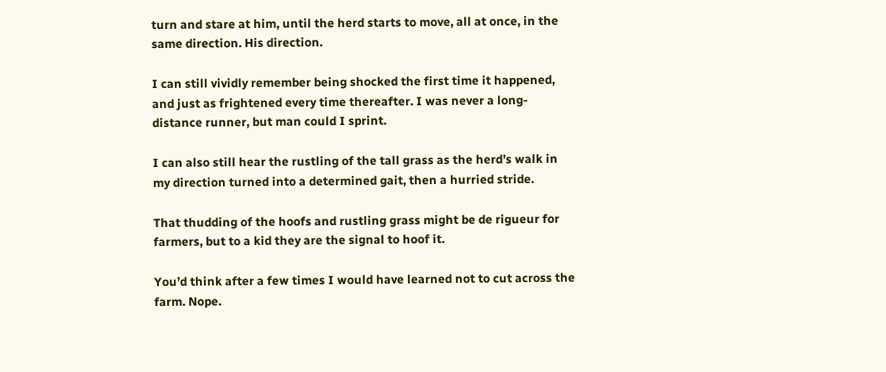turn and stare at him, until the herd starts to move, all at once, in the same direction. His direction.

I can still vividly remember being shocked the first time it happened, and just as frightened every time thereafter. I was never a long-distance runner, but man could I sprint.

I can also still hear the rustling of the tall grass as the herd’s walk in my direction turned into a determined gait, then a hurried stride.

That thudding of the hoofs and rustling grass might be de rigueur for farmers, but to a kid they are the signal to hoof it.

You’d think after a few times I would have learned not to cut across the farm. Nope.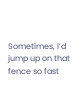Sometimes, I’d jump up on that fence so fast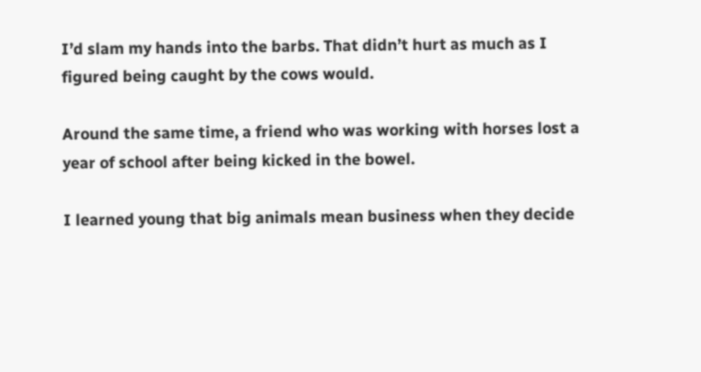I’d slam my hands into the barbs. That didn’t hurt as much as I figured being caught by the cows would.

Around the same time, a friend who was working with horses lost a year of school after being kicked in the bowel.

I learned young that big animals mean business when they decide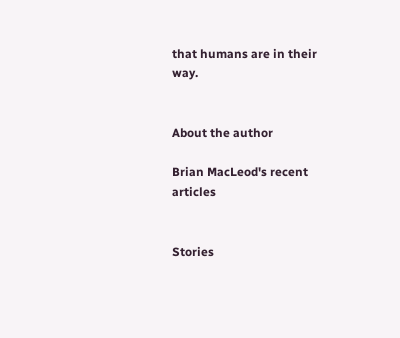that humans are in their way.


About the author

Brian MacLeod's recent articles


Stories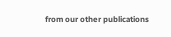from our other publications